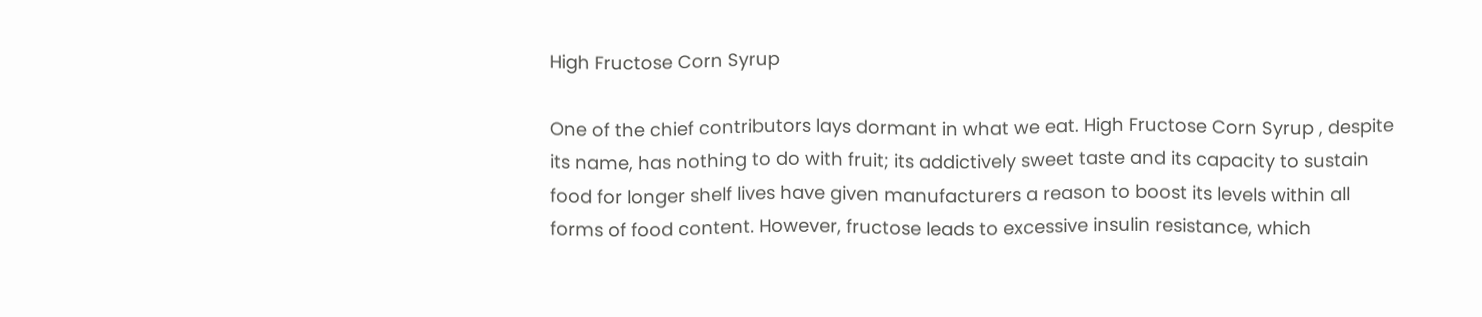High Fructose Corn Syrup

One of the chief contributors lays dormant in what we eat. High Fructose Corn Syrup , despite its name, has nothing to do with fruit; its addictively sweet taste and its capacity to sustain food for longer shelf lives have given manufacturers a reason to boost its levels within all forms of food content. However, fructose leads to excessive insulin resistance, which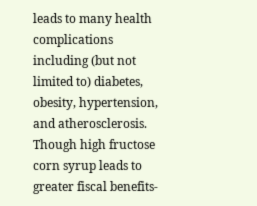leads to many health complications including (but not limited to) diabetes, obesity, hypertension, and atherosclerosis. Though high fructose corn syrup leads to greater fiscal benefits-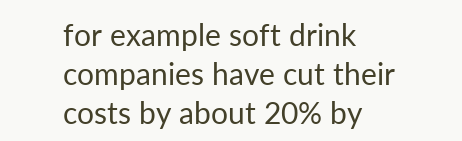for example soft drink companies have cut their costs by about 20% by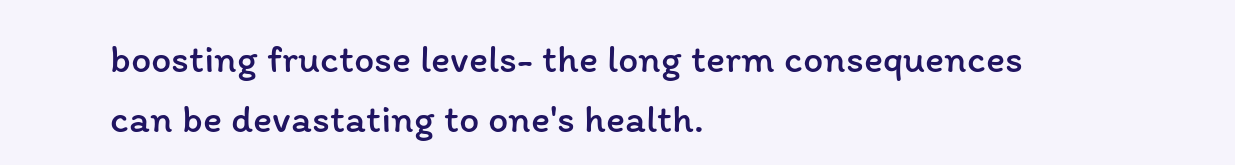boosting fructose levels- the long term consequences can be devastating to one's health.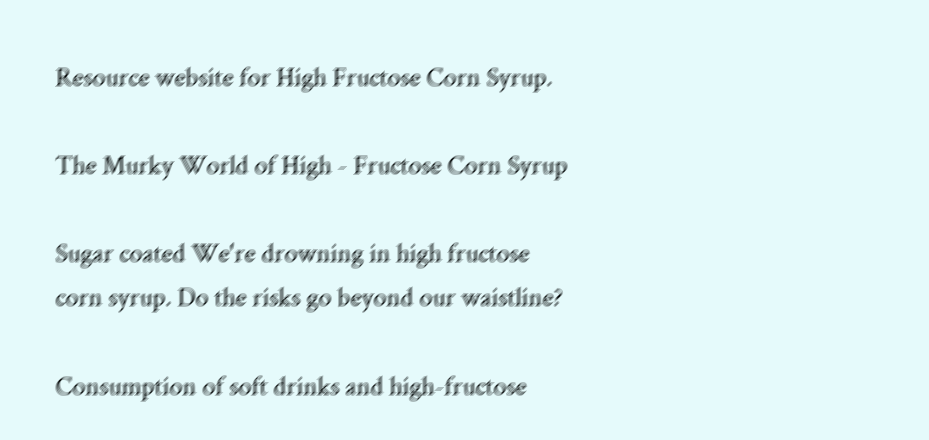Resource website for High Fructose Corn Syrup.

The Murky World of High - Fructose Corn Syrup

Sugar coated We're drowning in high fructose corn syrup. Do the risks go beyond our waistline?

Consumption of soft drinks and high-fructose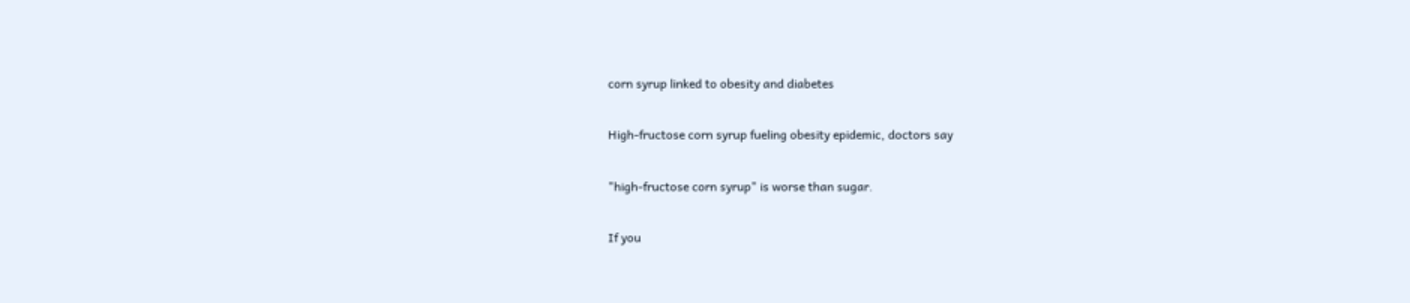corn syrup linked to obesity and diabetes

High-fructose corn syrup fueling obesity epidemic, doctors say

"high-fructose corn syrup" is worse than sugar.

If you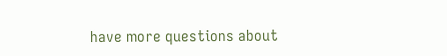have more questions about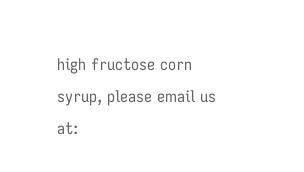high fructose corn syrup, please email us at: